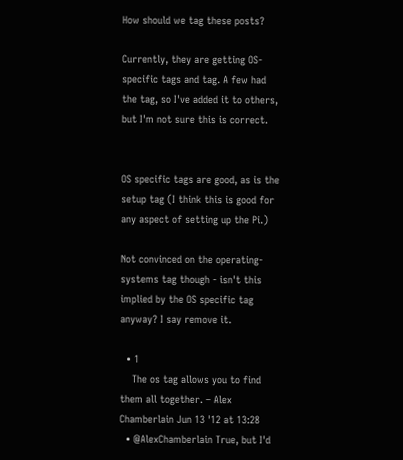How should we tag these posts?

Currently, they are getting OS-specific tags and tag. A few had the tag, so I've added it to others, but I'm not sure this is correct.


OS specific tags are good, as is the setup tag (I think this is good for any aspect of setting up the Pi.)

Not convinced on the operating-systems tag though - isn't this implied by the OS specific tag anyway? I say remove it.

  • 1
    The os tag allows you to find them all together. – Alex Chamberlain Jun 13 '12 at 13:28
  • @AlexChamberlain True, but I'd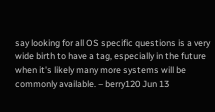say looking for all OS specific questions is a very wide birth to have a tag, especially in the future when it's likely many more systems will be commonly available. – berry120 Jun 13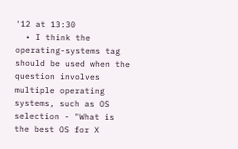'12 at 13:30
  • I think the operating-systems tag should be used when the question involves multiple operating systems, such as OS selection - "What is the best OS for X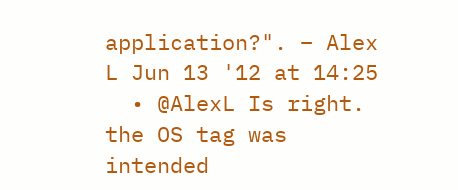application?". – Alex L Jun 13 '12 at 14:25
  • @AlexL Is right. the OS tag was intended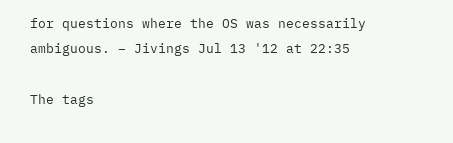for questions where the OS was necessarily ambiguous. – Jivings Jul 13 '12 at 22:35

The tags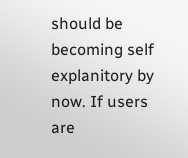should be becoming self explanitory by now. If users are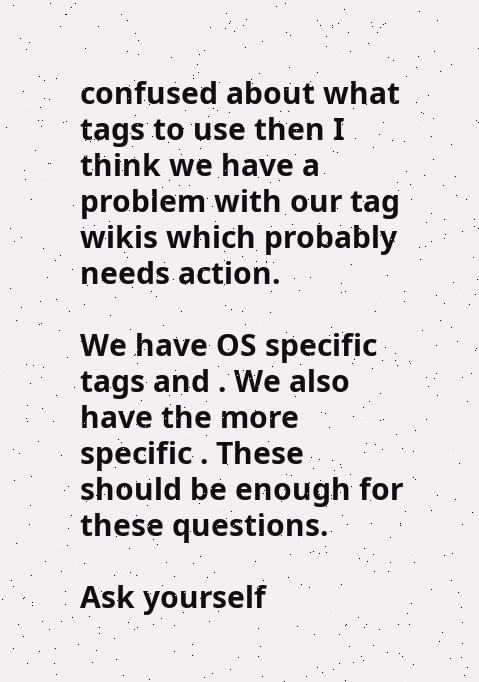confused about what tags to use then I think we have a problem with our tag wikis which probably needs action.

We have OS specific tags and . We also have the more specific . These should be enough for these questions.

Ask yourself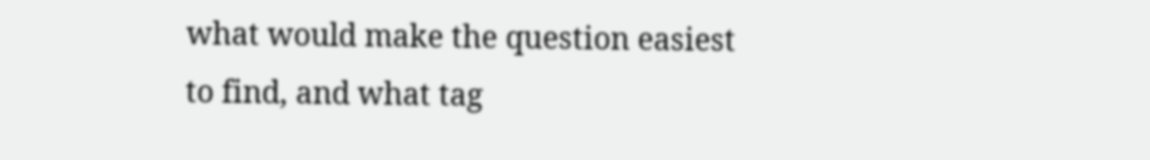what would make the question easiest to find, and what tag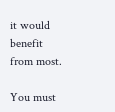it would benefit from most.

You must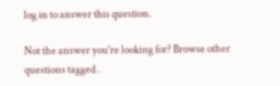log in to answer this question.

Not the answer you're looking for? Browse other questions tagged .